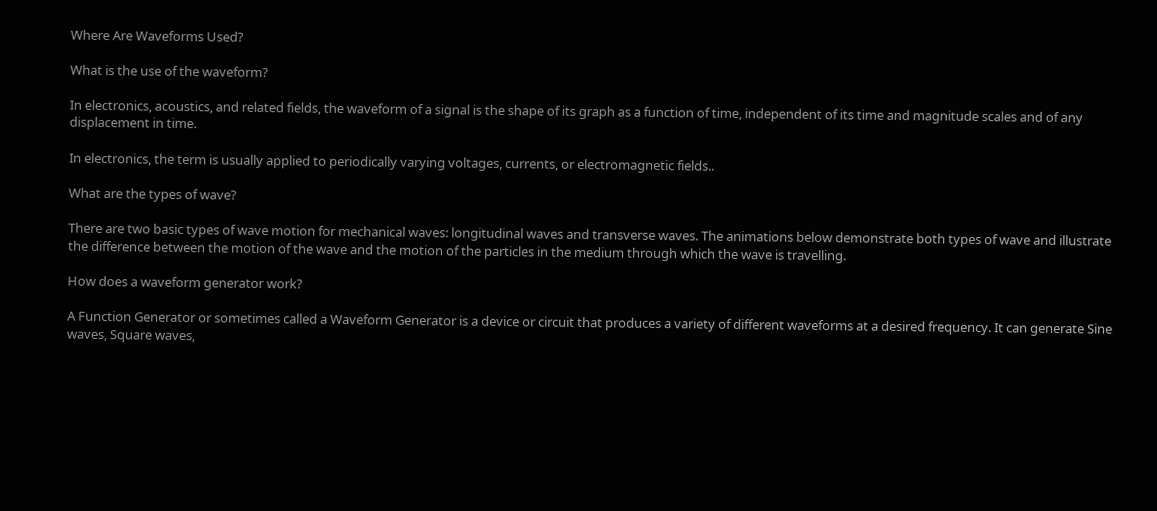Where Are Waveforms Used?

What is the use of the waveform?

In electronics, acoustics, and related fields, the waveform of a signal is the shape of its graph as a function of time, independent of its time and magnitude scales and of any displacement in time.

In electronics, the term is usually applied to periodically varying voltages, currents, or electromagnetic fields..

What are the types of wave?

There are two basic types of wave motion for mechanical waves: longitudinal waves and transverse waves. The animations below demonstrate both types of wave and illustrate the difference between the motion of the wave and the motion of the particles in the medium through which the wave is travelling.

How does a waveform generator work?

A Function Generator or sometimes called a Waveform Generator is a device or circuit that produces a variety of different waveforms at a desired frequency. It can generate Sine waves, Square waves,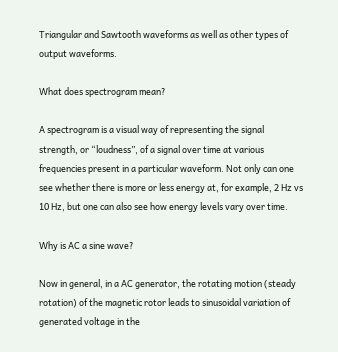Triangular and Sawtooth waveforms as well as other types of output waveforms.

What does spectrogram mean?

A spectrogram is a visual way of representing the signal strength, or “loudness”, of a signal over time at various frequencies present in a particular waveform. Not only can one see whether there is more or less energy at, for example, 2 Hz vs 10 Hz, but one can also see how energy levels vary over time.

Why is AC a sine wave?

Now in general, in a AC generator, the rotating motion (steady rotation) of the magnetic rotor leads to sinusoidal variation of generated voltage in the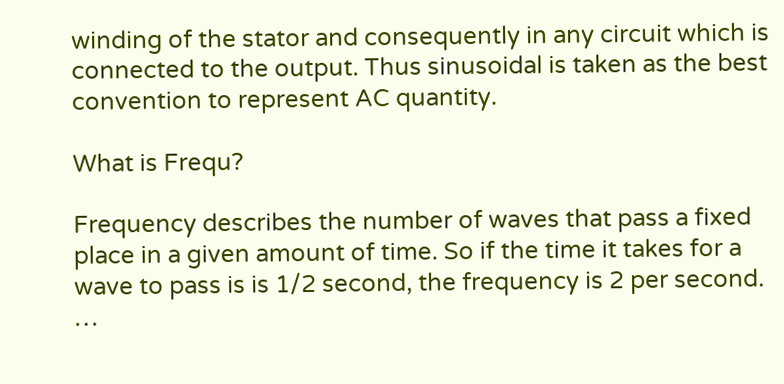winding of the stator and consequently in any circuit which is connected to the output. Thus sinusoidal is taken as the best convention to represent AC quantity.

What is Frequ?

Frequency describes the number of waves that pass a fixed place in a given amount of time. So if the time it takes for a wave to pass is is 1/2 second, the frequency is 2 per second. …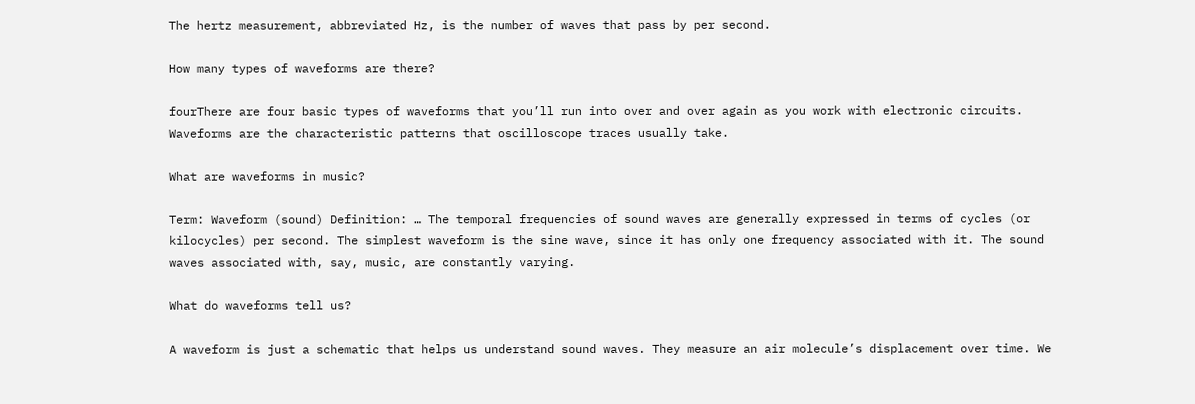The hertz measurement, abbreviated Hz, is the number of waves that pass by per second.

How many types of waveforms are there?

fourThere are four basic types of waveforms that you’ll run into over and over again as you work with electronic circuits. Waveforms are the characteristic patterns that oscilloscope traces usually take.

What are waveforms in music?

Term: Waveform (sound) Definition: … The temporal frequencies of sound waves are generally expressed in terms of cycles (or kilocycles) per second. The simplest waveform is the sine wave, since it has only one frequency associated with it. The sound waves associated with, say, music, are constantly varying.

What do waveforms tell us?

A waveform is just a schematic that helps us understand sound waves. They measure an air molecule’s displacement over time. We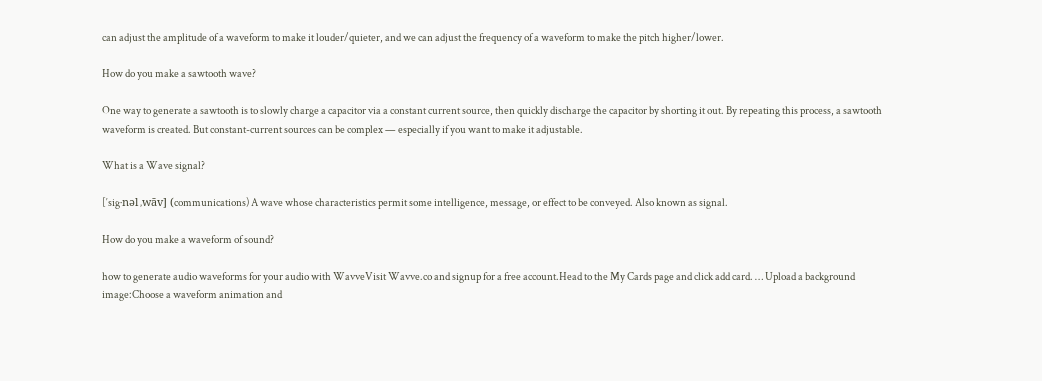can adjust the amplitude of a waveform to make it louder/quieter, and we can adjust the frequency of a waveform to make the pitch higher/lower.

How do you make a sawtooth wave?

One way to generate a sawtooth is to slowly charge a capacitor via a constant current source, then quickly discharge the capacitor by shorting it out. By repeating this process, a sawtooth waveform is created. But constant-current sources can be complex — especially if you want to make it adjustable.

What is a Wave signal?

[′sig·nəl ‚wāv] (communications) A wave whose characteristics permit some intelligence, message, or effect to be conveyed. Also known as signal.

How do you make a waveform of sound?

how to generate audio waveforms for your audio with WavveVisit Wavve.co and signup for a free account.Head to the My Cards page and click add card. … Upload a background image:Choose a waveform animation and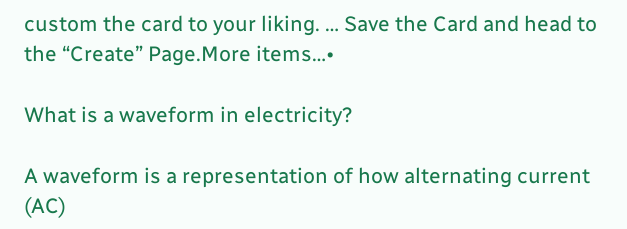custom the card to your liking. … Save the Card and head to the “Create” Page.More items…•

What is a waveform in electricity?

A waveform is a representation of how alternating current (AC)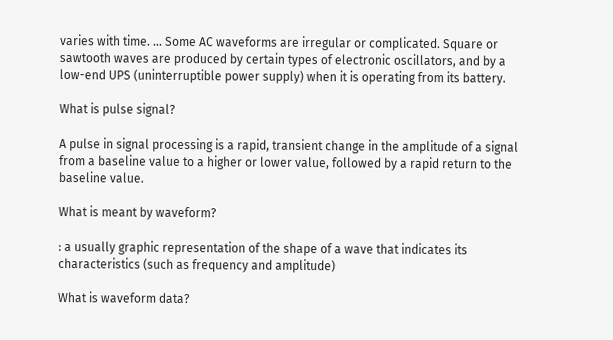varies with time. … Some AC waveforms are irregular or complicated. Square or sawtooth waves are produced by certain types of electronic oscillators, and by a low-end UPS (uninterruptible power supply) when it is operating from its battery.

What is pulse signal?

A pulse in signal processing is a rapid, transient change in the amplitude of a signal from a baseline value to a higher or lower value, followed by a rapid return to the baseline value.

What is meant by waveform?

: a usually graphic representation of the shape of a wave that indicates its characteristics (such as frequency and amplitude)

What is waveform data?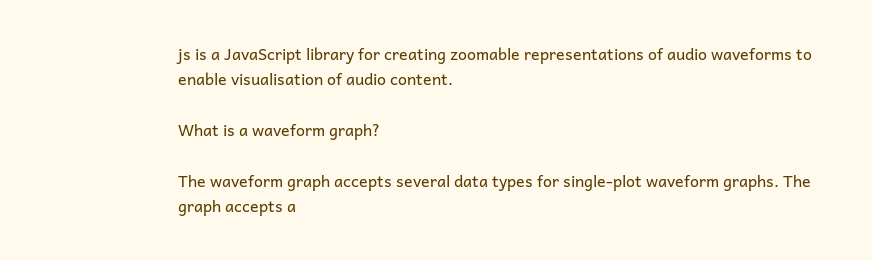js is a JavaScript library for creating zoomable representations of audio waveforms to enable visualisation of audio content.

What is a waveform graph?

The waveform graph accepts several data types for single-plot waveform graphs. The graph accepts a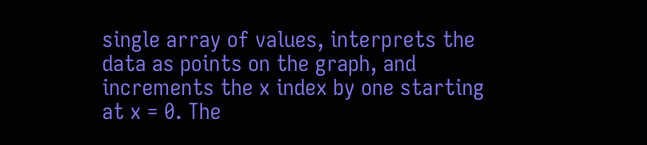single array of values, interprets the data as points on the graph, and increments the x index by one starting at x = 0. The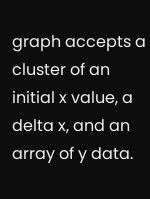graph accepts a cluster of an initial x value, a delta x, and an array of y data.